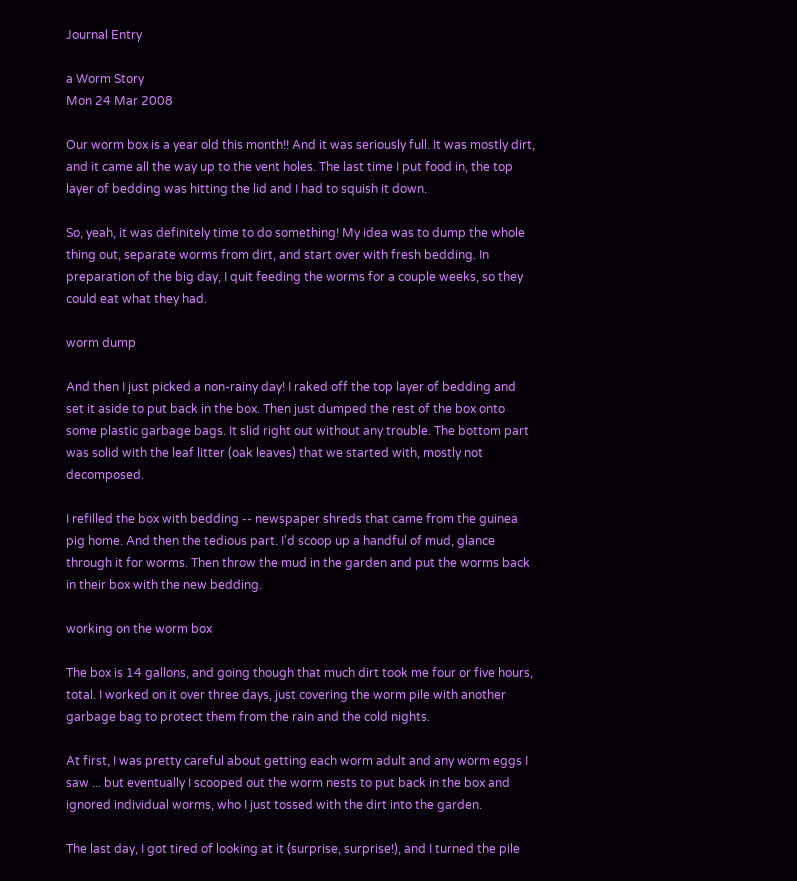Journal Entry

a Worm Story
Mon 24 Mar 2008

Our worm box is a year old this month!! And it was seriously full. It was mostly dirt, and it came all the way up to the vent holes. The last time I put food in, the top layer of bedding was hitting the lid and I had to squish it down.

So, yeah, it was definitely time to do something! My idea was to dump the whole thing out, separate worms from dirt, and start over with fresh bedding. In preparation of the big day, I quit feeding the worms for a couple weeks, so they could eat what they had.

worm dump

And then I just picked a non-rainy day! I raked off the top layer of bedding and set it aside to put back in the box. Then just dumped the rest of the box onto some plastic garbage bags. It slid right out without any trouble. The bottom part was solid with the leaf litter (oak leaves) that we started with, mostly not decomposed.

I refilled the box with bedding -- newspaper shreds that came from the guinea pig home. And then the tedious part. I'd scoop up a handful of mud, glance through it for worms. Then throw the mud in the garden and put the worms back in their box with the new bedding.

working on the worm box

The box is 14 gallons, and going though that much dirt took me four or five hours, total. I worked on it over three days, just covering the worm pile with another garbage bag to protect them from the rain and the cold nights.

At first, I was pretty careful about getting each worm adult and any worm eggs I saw ... but eventually I scooped out the worm nests to put back in the box and ignored individual worms, who I just tossed with the dirt into the garden.

The last day, I got tired of looking at it (surprise, surprise!), and I turned the pile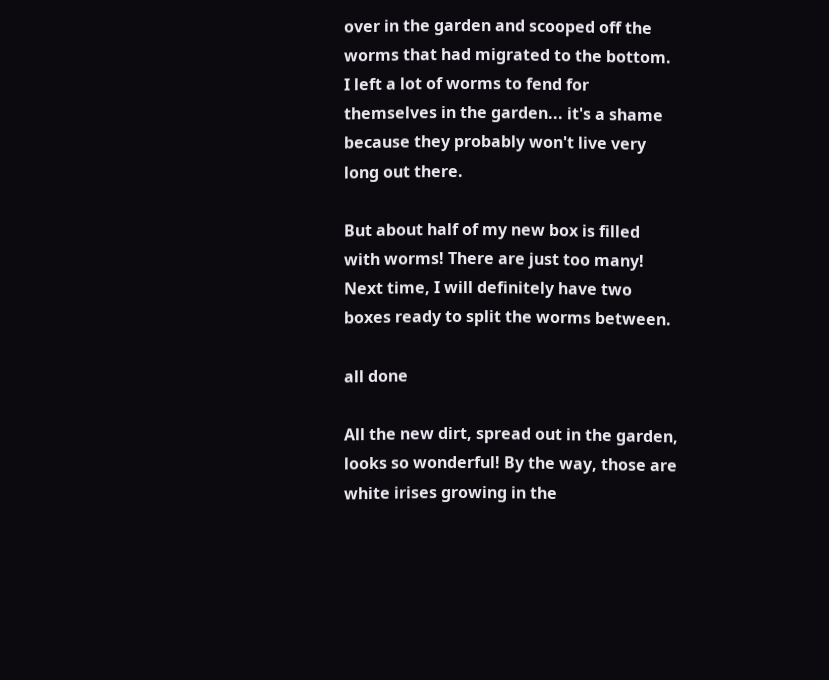over in the garden and scooped off the worms that had migrated to the bottom. I left a lot of worms to fend for themselves in the garden... it's a shame because they probably won't live very long out there.

But about half of my new box is filled with worms! There are just too many! Next time, I will definitely have two boxes ready to split the worms between.

all done

All the new dirt, spread out in the garden, looks so wonderful! By the way, those are white irises growing in the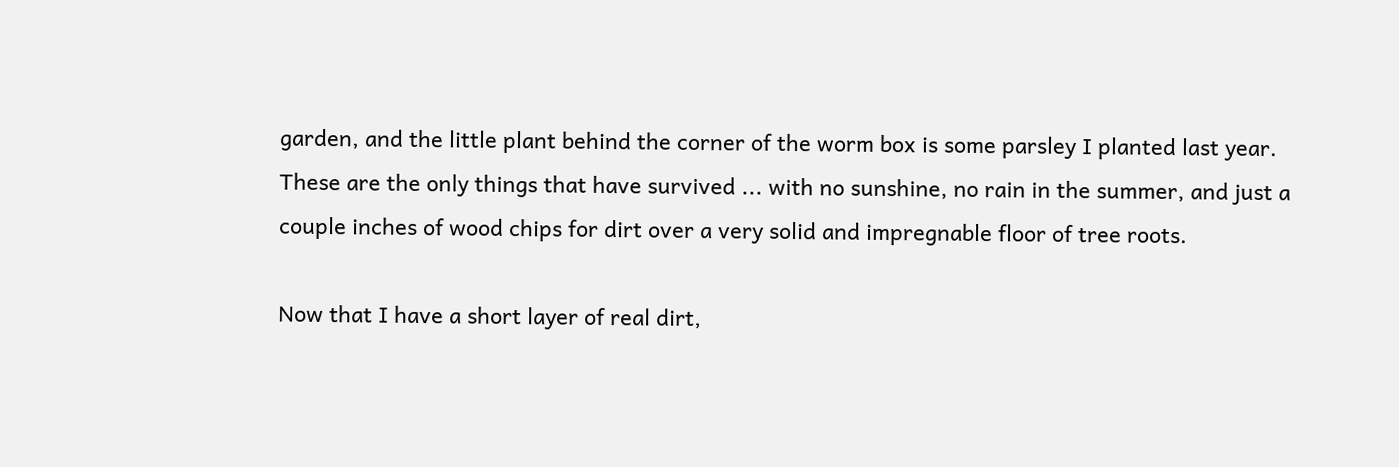garden, and the little plant behind the corner of the worm box is some parsley I planted last year. These are the only things that have survived ... with no sunshine, no rain in the summer, and just a couple inches of wood chips for dirt over a very solid and impregnable floor of tree roots.

Now that I have a short layer of real dirt,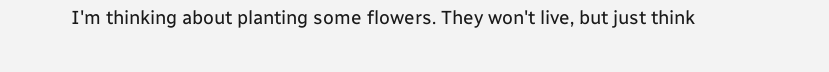I'm thinking about planting some flowers. They won't live, but just think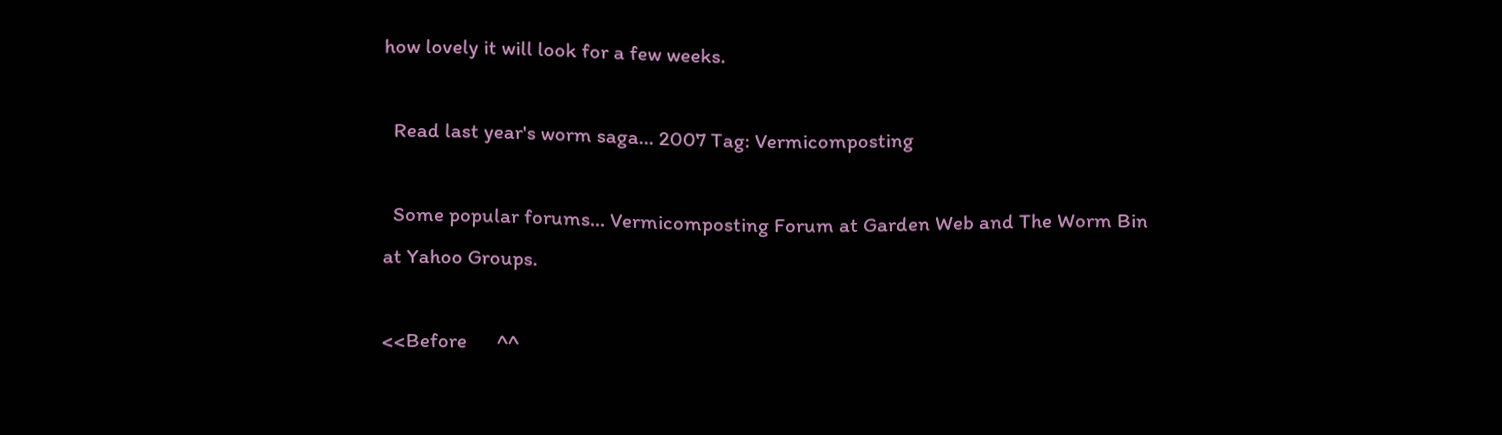how lovely it will look for a few weeks.

  Read last year's worm saga... 2007 Tag: Vermicomposting

  Some popular forums... Vermicomposting Forum at Garden Web and The Worm Bin at Yahoo Groups.

<<Before      ^^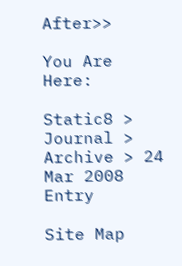After>>

You Are Here:

Static8 > Journal > Archive > 24 Mar 2008 Entry

Site Map